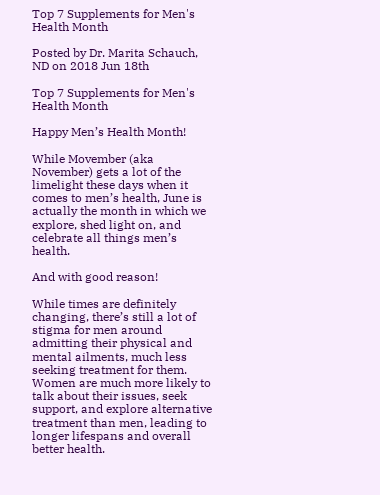Top 7 Supplements for Men's Health Month

Posted by Dr. Marita Schauch, ND on 2018 Jun 18th

Top 7 Supplements for Men's Health Month

Happy Men’s Health Month!

While Movember (aka November) gets a lot of the limelight these days when it comes to men’s health, June is actually the month in which we explore, shed light on, and celebrate all things men’s health.

And with good reason!

While times are definitely changing, there’s still a lot of stigma for men around admitting their physical and mental ailments, much less seeking treatment for them. Women are much more likely to talk about their issues, seek support, and explore alternative treatment than men, leading to longer lifespans and overall better health.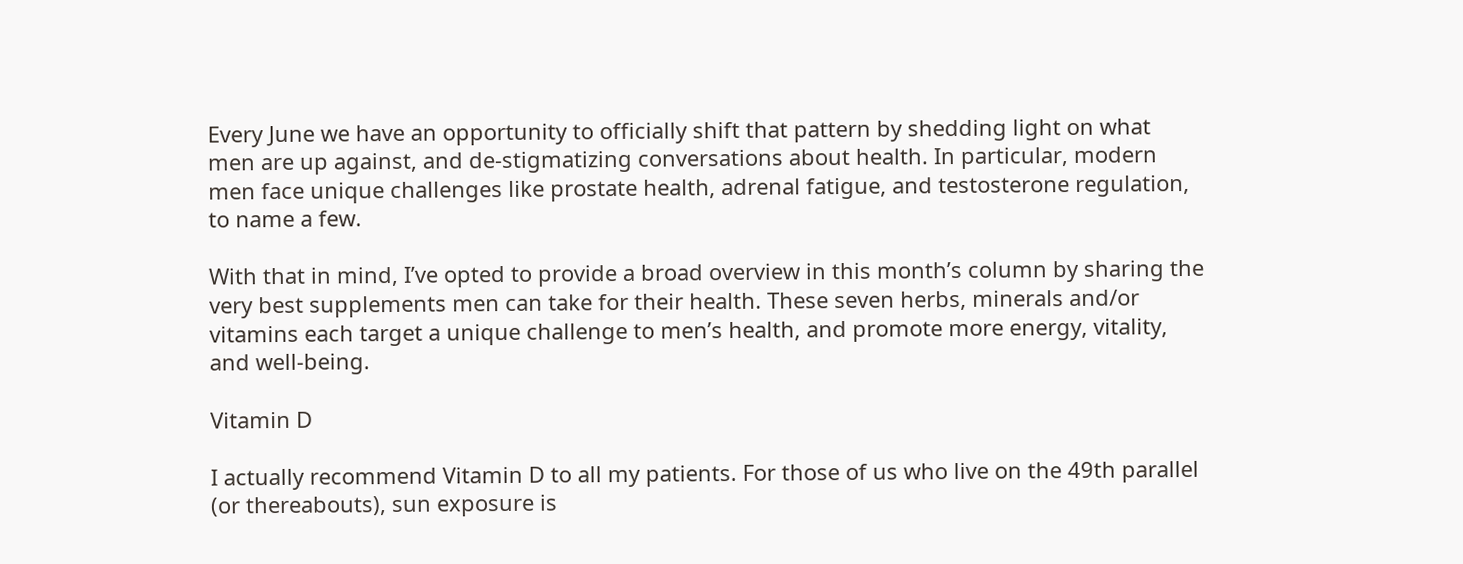Every June we have an opportunity to officially shift that pattern by shedding light on what men are up against, and de-stigmatizing conversations about health. In particular, modern men face unique challenges like prostate health, adrenal fatigue, and testosterone regulation, to name a few.

With that in mind, I’ve opted to provide a broad overview in this month’s column by sharing the very best supplements men can take for their health. These seven herbs, minerals and/or vitamins each target a unique challenge to men’s health, and promote more energy, vitality, and well-being.

Vitamin D

I actually recommend Vitamin D to all my patients. For those of us who live on the 49th parallel (or thereabouts), sun exposure is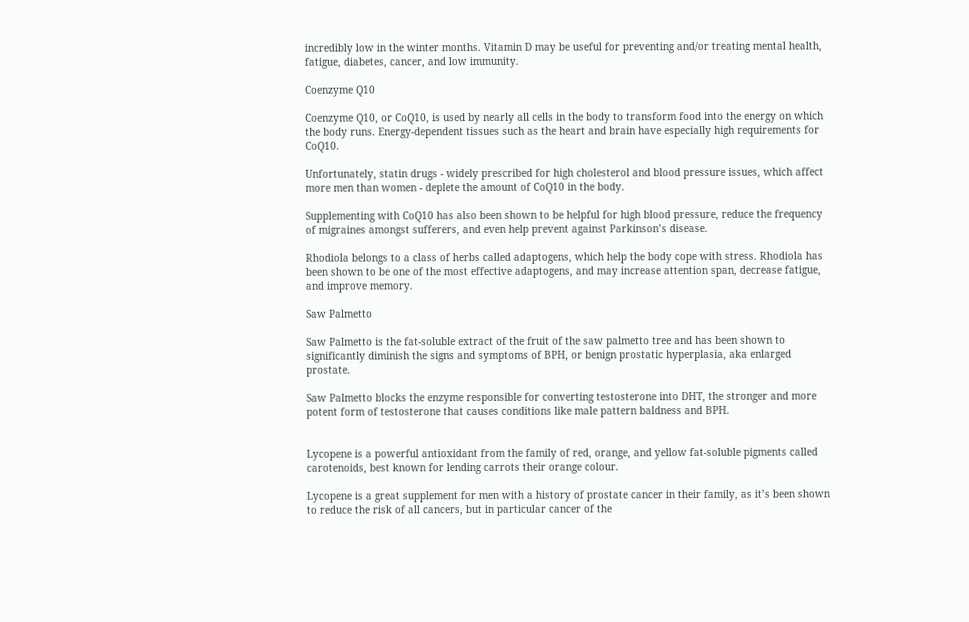incredibly low in the winter months. Vitamin D may be useful for preventing and/or treating mental health, fatigue, diabetes, cancer, and low immunity.

Coenzyme Q10

Coenzyme Q10, or CoQ10, is used by nearly all cells in the body to transform food into the energy on which the body runs. Energy-dependent tissues such as the heart and brain have especially high requirements for CoQ10.

Unfortunately, statin drugs - widely prescribed for high cholesterol and blood pressure issues, which affect more men than women - deplete the amount of CoQ10 in the body.

Supplementing with CoQ10 has also been shown to be helpful for high blood pressure, reduce the frequency of migraines amongst sufferers, and even help prevent against Parkinson’s disease.

Rhodiola belongs to a class of herbs called adaptogens, which help the body cope with stress. Rhodiola has been shown to be one of the most effective adaptogens, and may increase attention span, decrease fatigue, and improve memory.

Saw Palmetto

Saw Palmetto is the fat-soluble extract of the fruit of the saw palmetto tree and has been shown to significantly diminish the signs and symptoms of BPH, or benign prostatic hyperplasia, aka enlarged prostate.

Saw Palmetto blocks the enzyme responsible for converting testosterone into DHT, the stronger and more potent form of testosterone that causes conditions like male pattern baldness and BPH.


Lycopene is a powerful antioxidant from the family of red, orange, and yellow fat-soluble pigments called carotenoids, best known for lending carrots their orange colour.

Lycopene is a great supplement for men with a history of prostate cancer in their family, as it’s been shown to reduce the risk of all cancers, but in particular cancer of the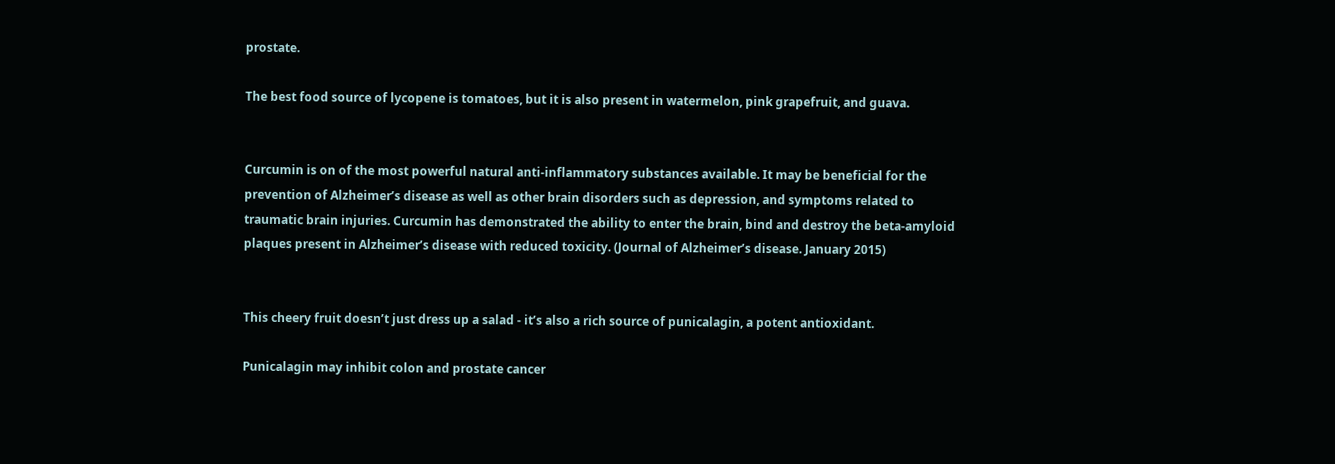prostate.

The best food source of lycopene is tomatoes, but it is also present in watermelon, pink grapefruit, and guava.


Curcumin is on of the most powerful natural anti-inflammatory substances available. It may be beneficial for the prevention of Alzheimer’s disease as well as other brain disorders such as depression, and symptoms related to traumatic brain injuries. Curcumin has demonstrated the ability to enter the brain, bind and destroy the beta-amyloid plaques present in Alzheimer’s disease with reduced toxicity. (Journal of Alzheimer’s disease. January 2015)


This cheery fruit doesn’t just dress up a salad - it’s also a rich source of punicalagin, a potent antioxidant.

Punicalagin may inhibit colon and prostate cancer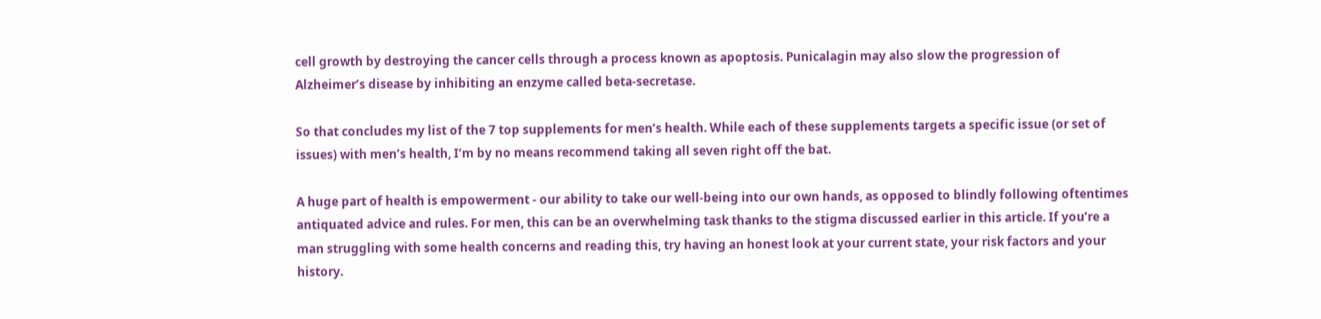cell growth by destroying the cancer cells through a process known as apoptosis. Punicalagin may also slow the progression of Alzheimer’s disease by inhibiting an enzyme called beta-secretase.

So that concludes my list of the 7 top supplements for men’s health. While each of these supplements targets a specific issue (or set of issues) with men’s health, I’m by no means recommend taking all seven right off the bat.

A huge part of health is empowerment - our ability to take our well-being into our own hands, as opposed to blindly following oftentimes antiquated advice and rules. For men, this can be an overwhelming task thanks to the stigma discussed earlier in this article. If you’re a man struggling with some health concerns and reading this, try having an honest look at your current state, your risk factors and your history.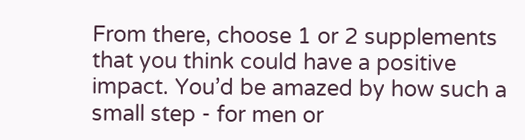From there, choose 1 or 2 supplements that you think could have a positive impact. You’d be amazed by how such a small step - for men or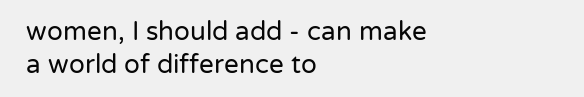women, I should add - can make a world of difference to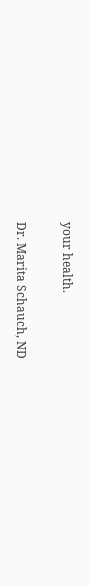your health.

Dr. Marita Schauch, ND